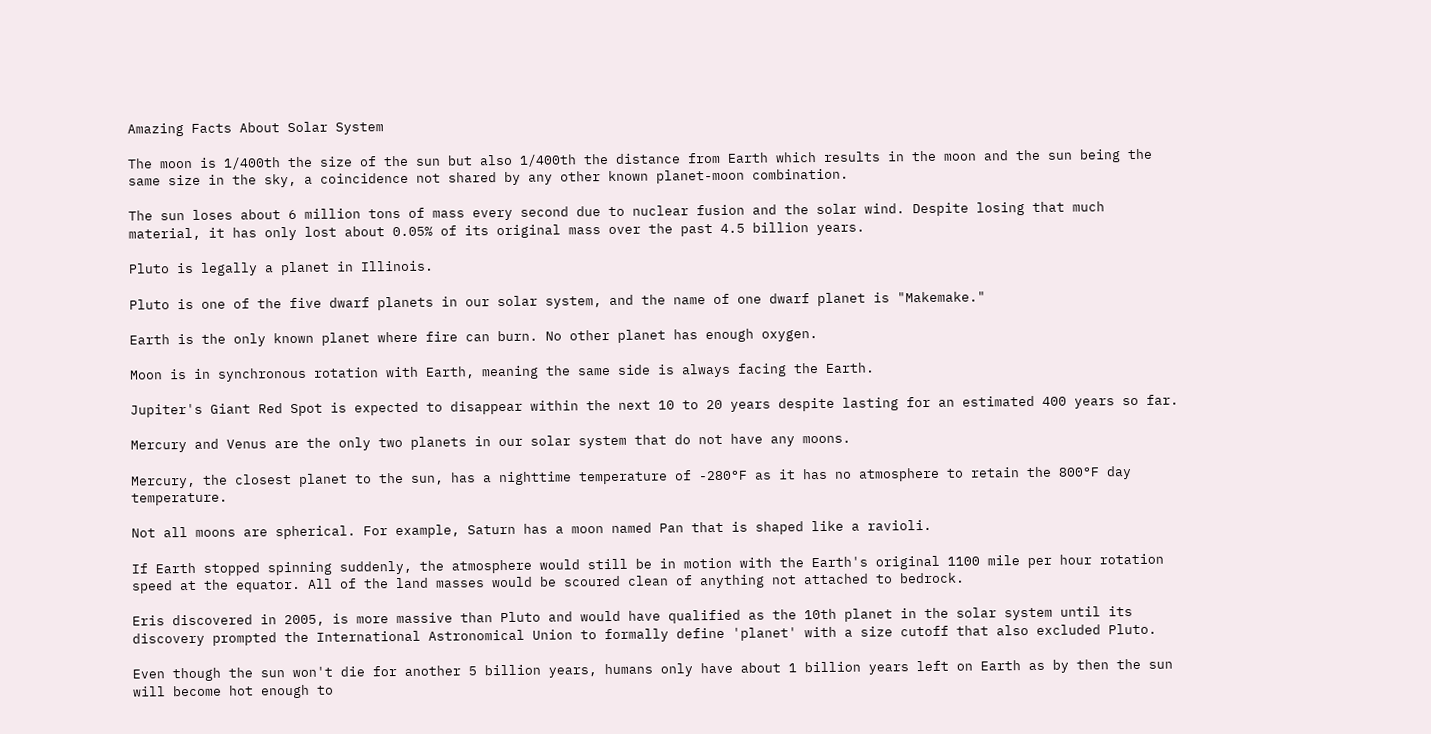Amazing Facts About Solar System

The moon is 1/400th the size of the sun but also 1/400th the distance from Earth which results in the moon and the sun being the same size in the sky, a coincidence not shared by any other known planet-moon combination.

The sun loses about 6 million tons of mass every second due to nuclear fusion and the solar wind. Despite losing that much material, it has only lost about 0.05% of its original mass over the past 4.5 billion years.

Pluto is legally a planet in Illinois.

Pluto is one of the five dwarf planets in our solar system, and the name of one dwarf planet is "Makemake."

Earth is the only known planet where fire can burn. No other planet has enough oxygen.

Moon is in synchronous rotation with Earth, meaning the same side is always facing the Earth.

Jupiter's Giant Red Spot is expected to disappear within the next 10 to 20 years despite lasting for an estimated 400 years so far.

Mercury and Venus are the only two planets in our solar system that do not have any moons.

Mercury, the closest planet to the sun, has a nighttime temperature of -280°F as it has no atmosphere to retain the 800°F day temperature.

Not all moons are spherical. For example, Saturn has a moon named Pan that is shaped like a ravioli.

If Earth stopped spinning suddenly, the atmosphere would still be in motion with the Earth's original 1100 mile per hour rotation speed at the equator. All of the land masses would be scoured clean of anything not attached to bedrock.

Eris discovered in 2005, is more massive than Pluto and would have qualified as the 10th planet in the solar system until its discovery prompted the International Astronomical Union to formally define 'planet' with a size cutoff that also excluded Pluto.

Even though the sun won't die for another 5 billion years, humans only have about 1 billion years left on Earth as by then the sun will become hot enough to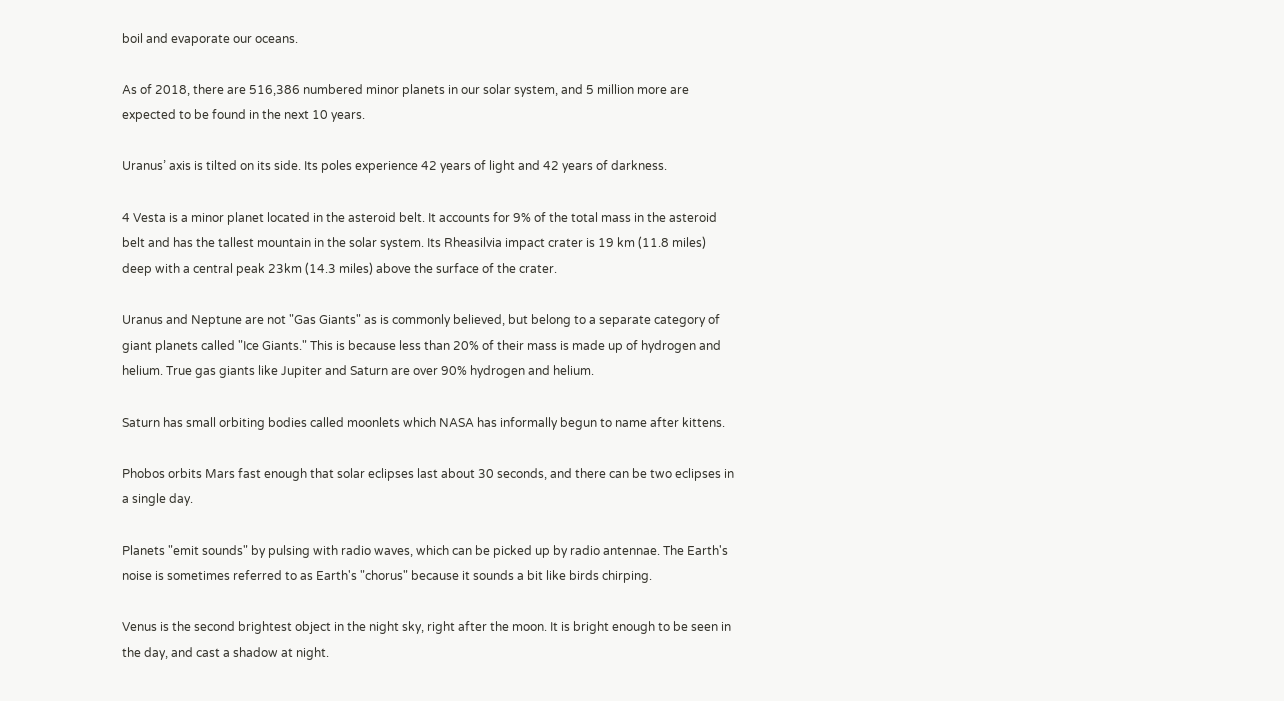boil and evaporate our oceans.

As of 2018, there are 516,386 numbered minor planets in our solar system, and 5 million more are expected to be found in the next 10 years.

Uranus’ axis is tilted on its side. Its poles experience 42 years of light and 42 years of darkness.

4 Vesta is a minor planet located in the asteroid belt. It accounts for 9% of the total mass in the asteroid belt and has the tallest mountain in the solar system. Its Rheasilvia impact crater is 19 km (11.8 miles) deep with a central peak 23km (14.3 miles) above the surface of the crater.

Uranus and Neptune are not "Gas Giants" as is commonly believed, but belong to a separate category of giant planets called "Ice Giants." This is because less than 20% of their mass is made up of hydrogen and helium. True gas giants like Jupiter and Saturn are over 90% hydrogen and helium.

Saturn has small orbiting bodies called moonlets which NASA has informally begun to name after kittens.

Phobos orbits Mars fast enough that solar eclipses last about 30 seconds, and there can be two eclipses in a single day.

Planets "emit sounds" by pulsing with radio waves, which can be picked up by radio antennae. The Earth's noise is sometimes referred to as Earth's "chorus" because it sounds a bit like birds chirping.

Venus is the second brightest object in the night sky, right after the moon. It is bright enough to be seen in the day, and cast a shadow at night.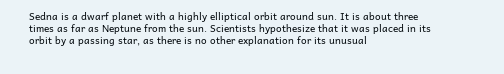Sedna is a dwarf planet with a highly elliptical orbit around sun. It is about three times as far as Neptune from the sun. Scientists hypothesize that it was placed in its orbit by a passing star, as there is no other explanation for its unusual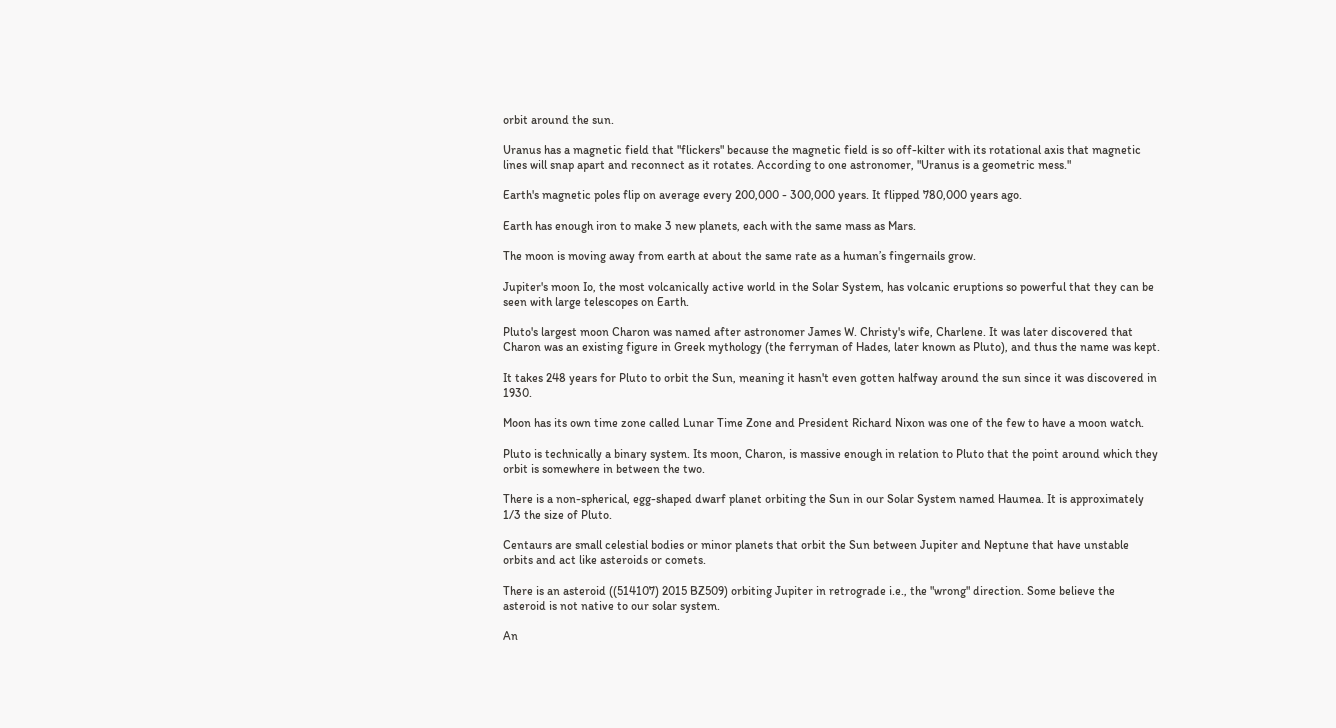orbit around the sun.

Uranus has a magnetic field that "flickers" because the magnetic field is so off-kilter with its rotational axis that magnetic lines will snap apart and reconnect as it rotates. According to one astronomer, "Uranus is a geometric mess."

Earth's magnetic poles flip on average every 200,000 - 300,000 years. It flipped 780,000 years ago.

Earth has enough iron to make 3 new planets, each with the same mass as Mars.

The moon is moving away from earth at about the same rate as a human’s fingernails grow.

Jupiter's moon Io, the most volcanically active world in the Solar System, has volcanic eruptions so powerful that they can be seen with large telescopes on Earth.

Pluto's largest moon Charon was named after astronomer James W. Christy's wife, Charlene. It was later discovered that Charon was an existing figure in Greek mythology (the ferryman of Hades, later known as Pluto), and thus the name was kept.

It takes 248 years for Pluto to orbit the Sun, meaning it hasn't even gotten halfway around the sun since it was discovered in 1930.

Moon has its own time zone called Lunar Time Zone and President Richard Nixon was one of the few to have a moon watch.

Pluto is technically a binary system. Its moon, Charon, is massive enough in relation to Pluto that the point around which they orbit is somewhere in between the two.

There is a non-spherical, egg-shaped dwarf planet orbiting the Sun in our Solar System named Haumea. It is approximately 1/3 the size of Pluto.

Centaurs are small celestial bodies or minor planets that orbit the Sun between Jupiter and Neptune that have unstable orbits and act like asteroids or comets.

There is an asteroid ((514107) 2015 BZ509) orbiting Jupiter in retrograde i.e., the "wrong" direction. Some believe the asteroid is not native to our solar system.

An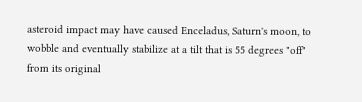asteroid impact may have caused Enceladus, Saturn's moon, to wobble and eventually stabilize at a tilt that is 55 degrees "off" from its original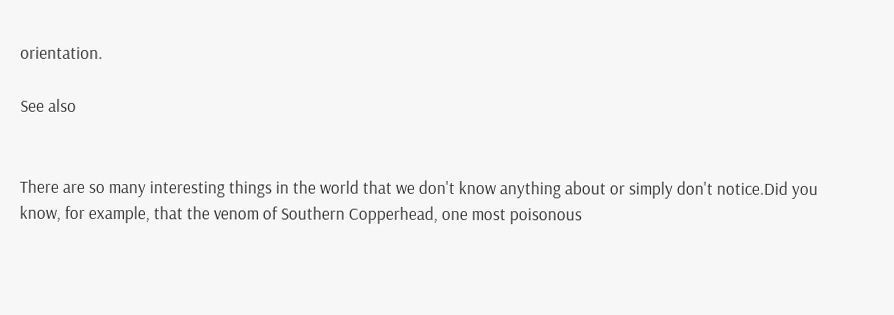orientation.

See also


There are so many interesting things in the world that we don't know anything about or simply don't notice.Did you know, for example, that the venom of Southern Copperhead, one most poisonous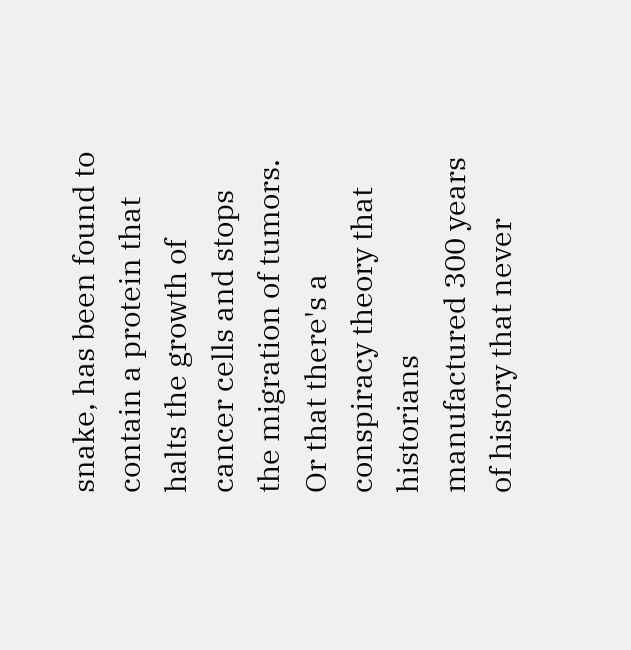snake, has been found to contain a protein that halts the growth of cancer cells and stops the migration of tumors. Or that there's a conspiracy theory that historians manufactured 300 years of history that never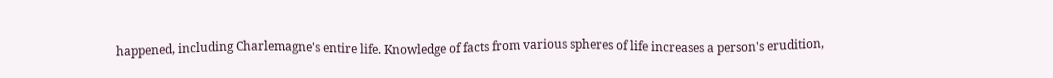happened, including Charlemagne's entire life. Knowledge of facts from various spheres of life increases a person's erudition,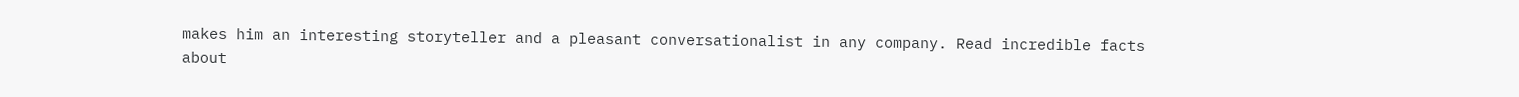makes him an interesting storyteller and a pleasant conversationalist in any company. Read incredible facts about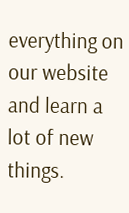everything on our website and learn a lot of new things.